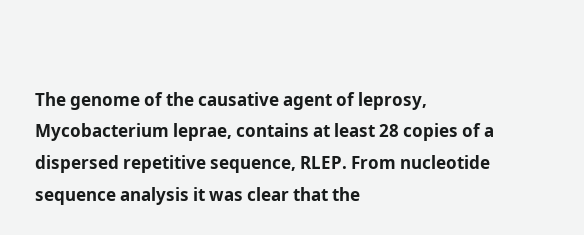The genome of the causative agent of leprosy, Mycobacterium leprae, contains at least 28 copies of a dispersed repetitive sequence, RLEP. From nucleotide sequence analysis it was clear that the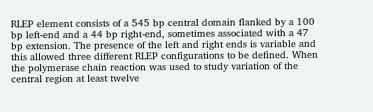RLEP element consists of a 545 bp central domain flanked by a 100 bp left-end and a 44 bp right-end, sometimes associated with a 47 bp extension. The presence of the left and right ends is variable and this allowed three different RLEP configurations to be defined. When the polymerase chain reaction was used to study variation of the central region at least twelve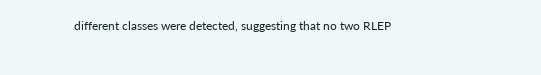different classes were detected, suggesting that no two RLEP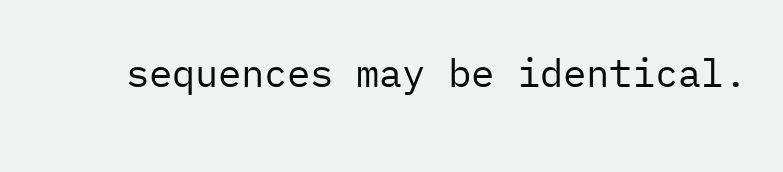sequences may be identical.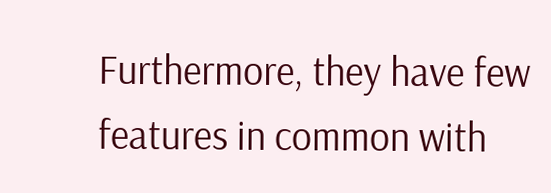Furthermore, they have few features in common with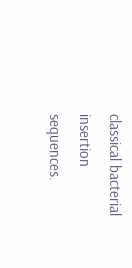classical bacterial insertion sequences.